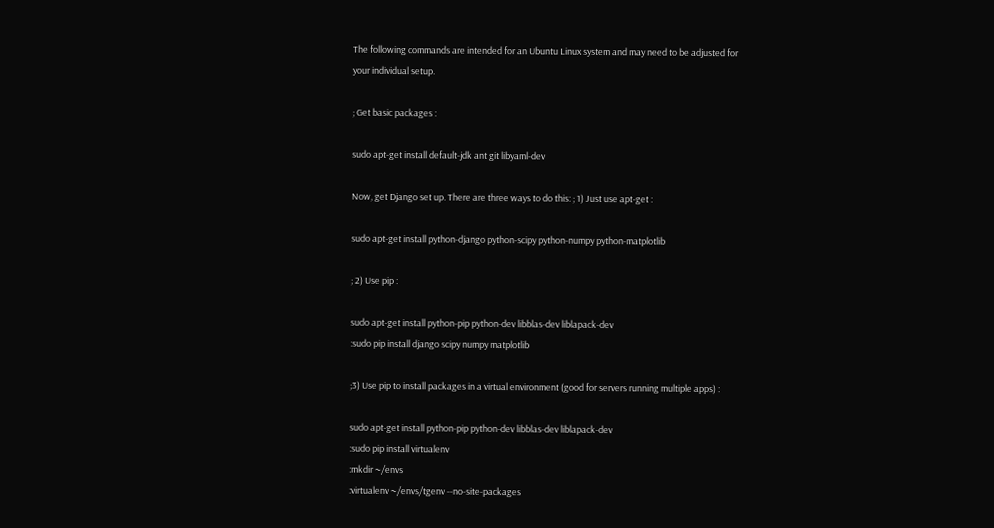The following commands are intended for an Ubuntu Linux system and may need to be adjusted for your individual setup.

; Get basic packages :

sudo apt-get install default-jdk ant git libyaml-dev

Now, get Django set up. There are three ways to do this: ; 1) Just use apt-get :

sudo apt-get install python-django python-scipy python-numpy python-matplotlib

; 2) Use pip :

sudo apt-get install python-pip python-dev libblas-dev liblapack-dev
:sudo pip install django scipy numpy matplotlib

;3) Use pip to install packages in a virtual environment (good for servers running multiple apps) :

sudo apt-get install python-pip python-dev libblas-dev liblapack-dev
:sudo pip install virtualenv
:mkdir ~/envs
:virtualenv ~/envs/tgenv --no-site-packages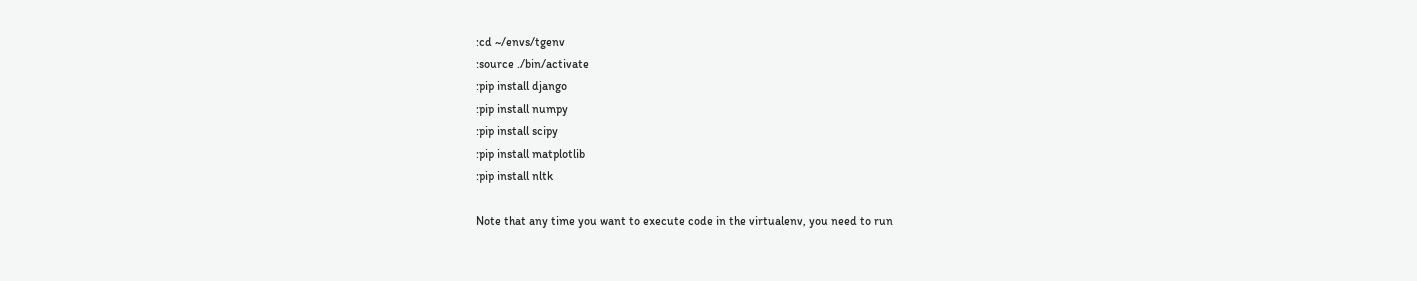:cd ~/envs/tgenv
:source ./bin/activate
:pip install django
:pip install numpy
:pip install scipy
:pip install matplotlib
:pip install nltk

Note that any time you want to execute code in the virtualenv, you need to run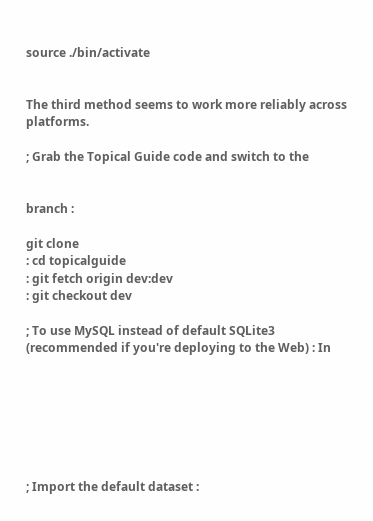source ./bin/activate


The third method seems to work more reliably across platforms.

; Grab the Topical Guide code and switch to the


branch :

git clone
: cd topicalguide
: git fetch origin dev:dev
: git checkout dev

; To use MySQL instead of default SQLite3 (recommended if you're deploying to the Web) : In







; Import the default dataset :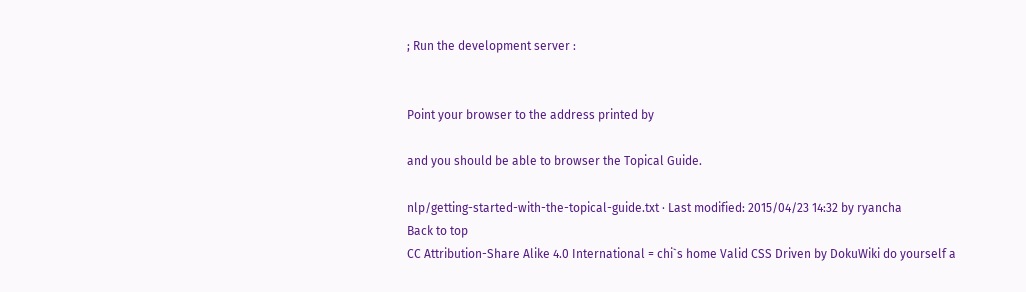; Run the development server :


Point your browser to the address printed by

and you should be able to browser the Topical Guide.

nlp/getting-started-with-the-topical-guide.txt · Last modified: 2015/04/23 14:32 by ryancha
Back to top
CC Attribution-Share Alike 4.0 International = chi`s home Valid CSS Driven by DokuWiki do yourself a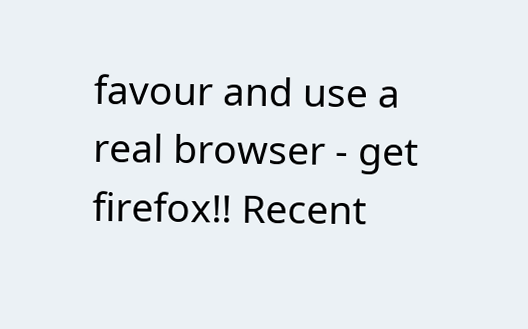favour and use a real browser - get firefox!! Recent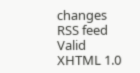changes RSS feed Valid XHTML 1.0